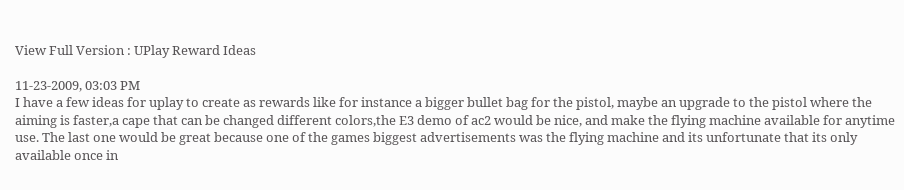View Full Version : UPlay Reward Ideas

11-23-2009, 03:03 PM
I have a few ideas for uplay to create as rewards like for instance a bigger bullet bag for the pistol, maybe an upgrade to the pistol where the aiming is faster,a cape that can be changed different colors,the E3 demo of ac2 would be nice, and make the flying machine available for anytime use. The last one would be great because one of the games biggest advertisements was the flying machine and its unfortunate that its only available once in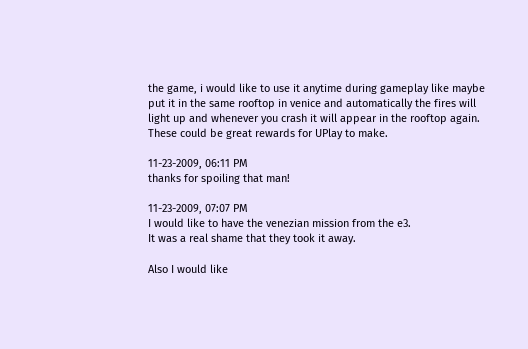the game, i would like to use it anytime during gameplay like maybe put it in the same rooftop in venice and automatically the fires will light up and whenever you crash it will appear in the rooftop again. These could be great rewards for UPlay to make.

11-23-2009, 06:11 PM
thanks for spoiling that man!

11-23-2009, 07:07 PM
I would like to have the venezian mission from the e3.
It was a real shame that they took it away.

Also I would like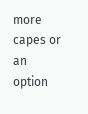more capes or an option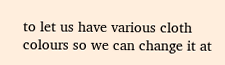to let us have various cloth colours so we can change it at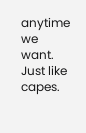anytime we want. Just like capes.